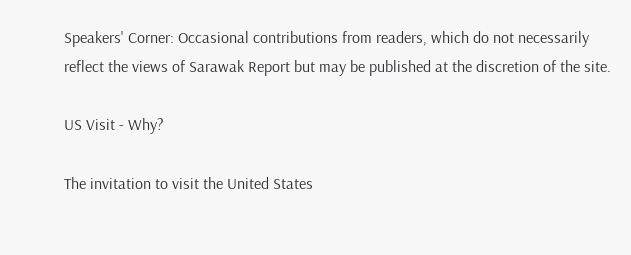Speakers' Corner: Occasional contributions from readers, which do not necessarily reflect the views of Sarawak Report but may be published at the discretion of the site.

US Visit - Why?

The invitation to visit the United States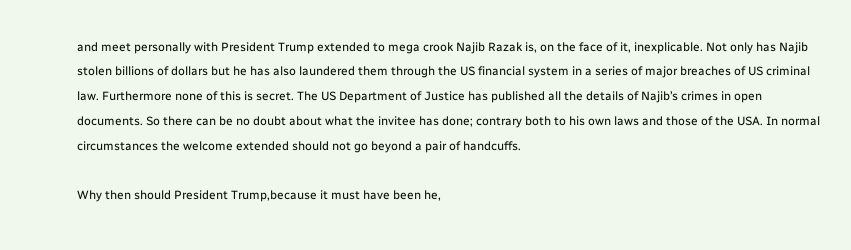and meet personally with President Trump extended to mega crook Najib Razak is, on the face of it, inexplicable. Not only has Najib stolen billions of dollars but he has also laundered them through the US financial system in a series of major breaches of US criminal law. Furthermore none of this is secret. The US Department of Justice has published all the details of Najib’s crimes in open documents. So there can be no doubt about what the invitee has done; contrary both to his own laws and those of the USA. In normal circumstances the welcome extended should not go beyond a pair of handcuffs.

Why then should President Trump,because it must have been he,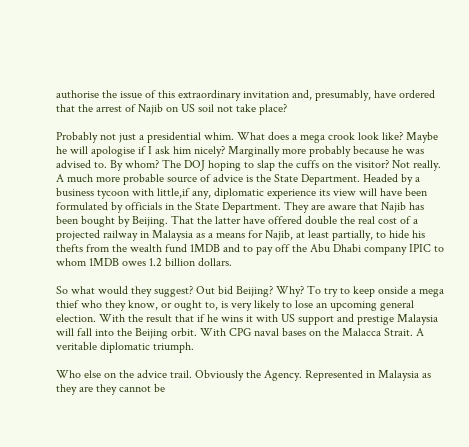authorise the issue of this extraordinary invitation and, presumably, have ordered that the arrest of Najib on US soil not take place?

Probably not just a presidential whim. What does a mega crook look like? Maybe he will apologise if I ask him nicely? Marginally more probably because he was advised to. By whom? The DOJ hoping to slap the cuffs on the visitor? Not really. A much more probable source of advice is the State Department. Headed by a business tycoon with little,if any, diplomatic experience its view will have been formulated by officials in the State Department. They are aware that Najib has been bought by Beijing. That the latter have offered double the real cost of a projected railway in Malaysia as a means for Najib, at least partially, to hide his thefts from the wealth fund 1MDB and to pay off the Abu Dhabi company IPIC to whom 1MDB owes 1.2 billion dollars.

So what would they suggest? Out bid Beijing? Why? To try to keep onside a mega thief who they know, or ought to, is very likely to lose an upcoming general election. With the result that if he wins it with US support and prestige Malaysia will fall into the Beijing orbit. With CPG naval bases on the Malacca Strait. A veritable diplomatic triumph.

Who else on the advice trail. Obviously the Agency. Represented in Malaysia as they are they cannot be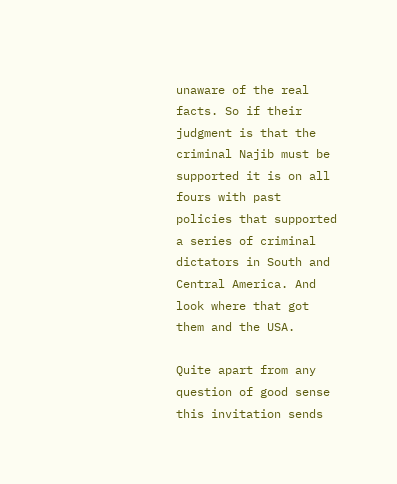unaware of the real facts. So if their judgment is that the criminal Najib must be supported it is on all fours with past policies that supported a series of criminal dictators in South and Central America. And look where that got them and the USA.

Quite apart from any question of good sense this invitation sends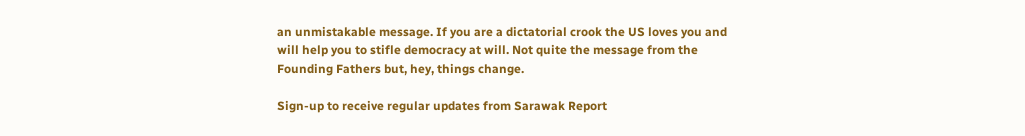an unmistakable message. If you are a dictatorial crook the US loves you and will help you to stifle democracy at will. Not quite the message from the Founding Fathers but, hey, things change.

Sign-up to receive regular updates from Sarawak Report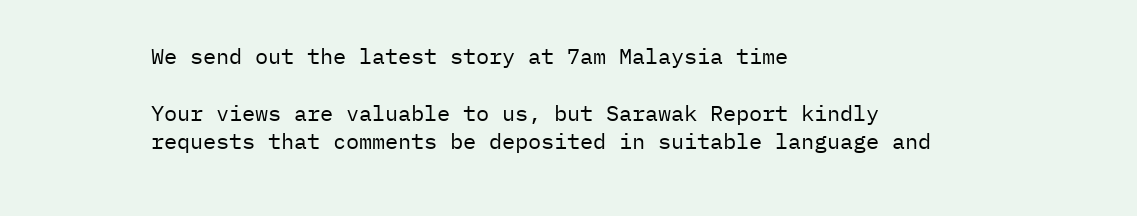We send out the latest story at 7am Malaysia time

Your views are valuable to us, but Sarawak Report kindly requests that comments be deposited in suitable language and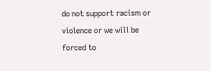do not support racism or violence or we will be forced to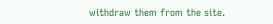withdraw them from the site.